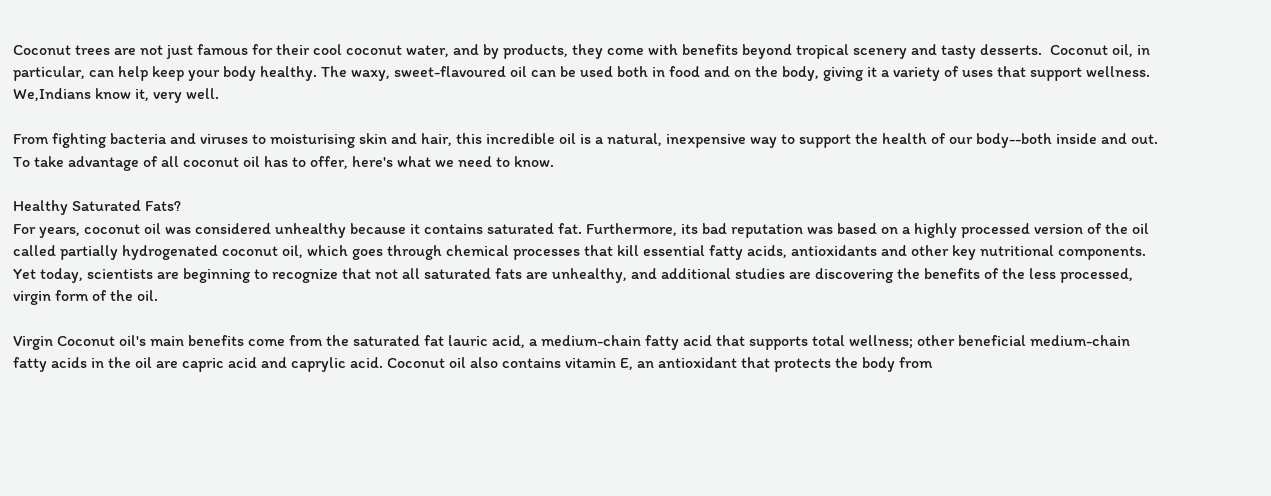Coconut trees are not just famous for their cool coconut water, and by products, they come with benefits beyond tropical scenery and tasty desserts.  Coconut oil, in particular, can help keep your body healthy. The waxy, sweet-flavoured oil can be used both in food and on the body, giving it a variety of uses that support wellness. We,Indians know it, very well.

From fighting bacteria and viruses to moisturising skin and hair, this incredible oil is a natural, inexpensive way to support the health of our body--both inside and out. To take advantage of all coconut oil has to offer, here's what we need to know.

Healthy Saturated Fats?
For years, coconut oil was considered unhealthy because it contains saturated fat. Furthermore, its bad reputation was based on a highly processed version of the oil called partially hydrogenated coconut oil, which goes through chemical processes that kill essential fatty acids, antioxidants and other key nutritional components. Yet today, scientists are beginning to recognize that not all saturated fats are unhealthy, and additional studies are discovering the benefits of the less processed, virgin form of the oil.

Virgin Coconut oil's main benefits come from the saturated fat lauric acid, a medium-chain fatty acid that supports total wellness; other beneficial medium-chain fatty acids in the oil are capric acid and caprylic acid. Coconut oil also contains vitamin E, an antioxidant that protects the body from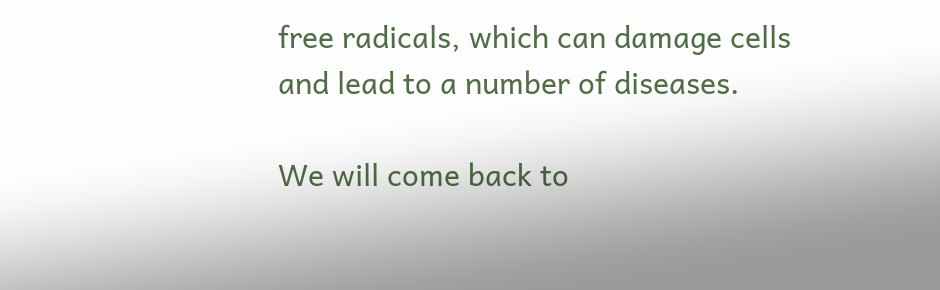free radicals, which can damage cells and lead to a number of diseases.

We will come back to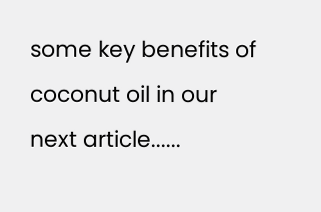some key benefits of coconut oil in our next article......